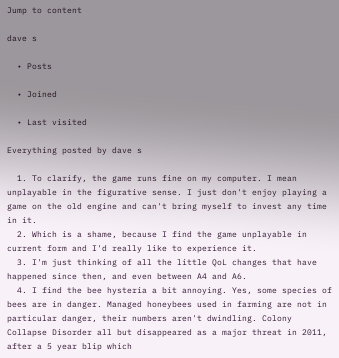Jump to content

dave s

  • Posts

  • Joined

  • Last visited

Everything posted by dave s

  1. To clarify, the game runs fine on my computer. I mean unplayable in the figurative sense. I just don't enjoy playing a game on the old engine and can't bring myself to invest any time in it.
  2. Which is a shame, because I find the game unplayable in current form and I'd really like to experience it.
  3. I'm just thinking of all the little QoL changes that have happened since then, and even between A4 and A6.
  4. I find the bee hysteria a bit annoying. Yes, some species of bees are in danger. Managed honeybees used in farming are not in particular danger, their numbers aren't dwindling. Colony Collapse Disorder all but disappeared as a major threat in 2011, after a 5 year blip which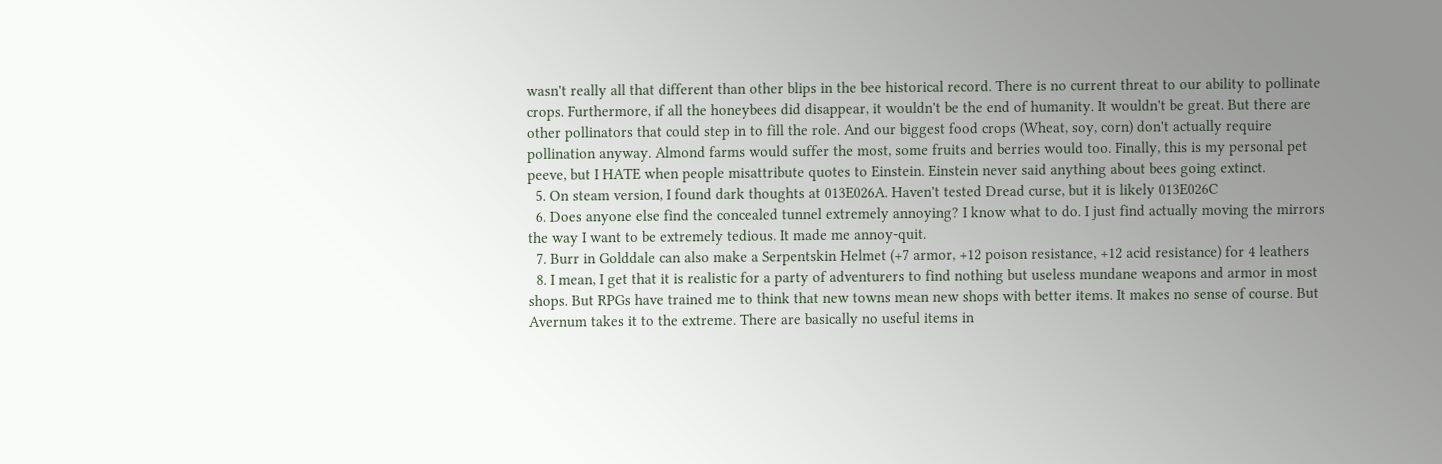wasn't really all that different than other blips in the bee historical record. There is no current threat to our ability to pollinate crops. Furthermore, if all the honeybees did disappear, it wouldn't be the end of humanity. It wouldn't be great. But there are other pollinators that could step in to fill the role. And our biggest food crops (Wheat, soy, corn) don't actually require pollination anyway. Almond farms would suffer the most, some fruits and berries would too. Finally, this is my personal pet peeve, but I HATE when people misattribute quotes to Einstein. Einstein never said anything about bees going extinct.
  5. On steam version, I found dark thoughts at 013E026A. Haven't tested Dread curse, but it is likely 013E026C
  6. Does anyone else find the concealed tunnel extremely annoying? I know what to do. I just find actually moving the mirrors the way I want to be extremely tedious. It made me annoy-quit.
  7. Burr in Golddale can also make a Serpentskin Helmet (+7 armor, +12 poison resistance, +12 acid resistance) for 4 leathers
  8. I mean, I get that it is realistic for a party of adventurers to find nothing but useless mundane weapons and armor in most shops. But RPGs have trained me to think that new towns mean new shops with better items. It makes no sense of course. But Avernum takes it to the extreme. There are basically no useful items in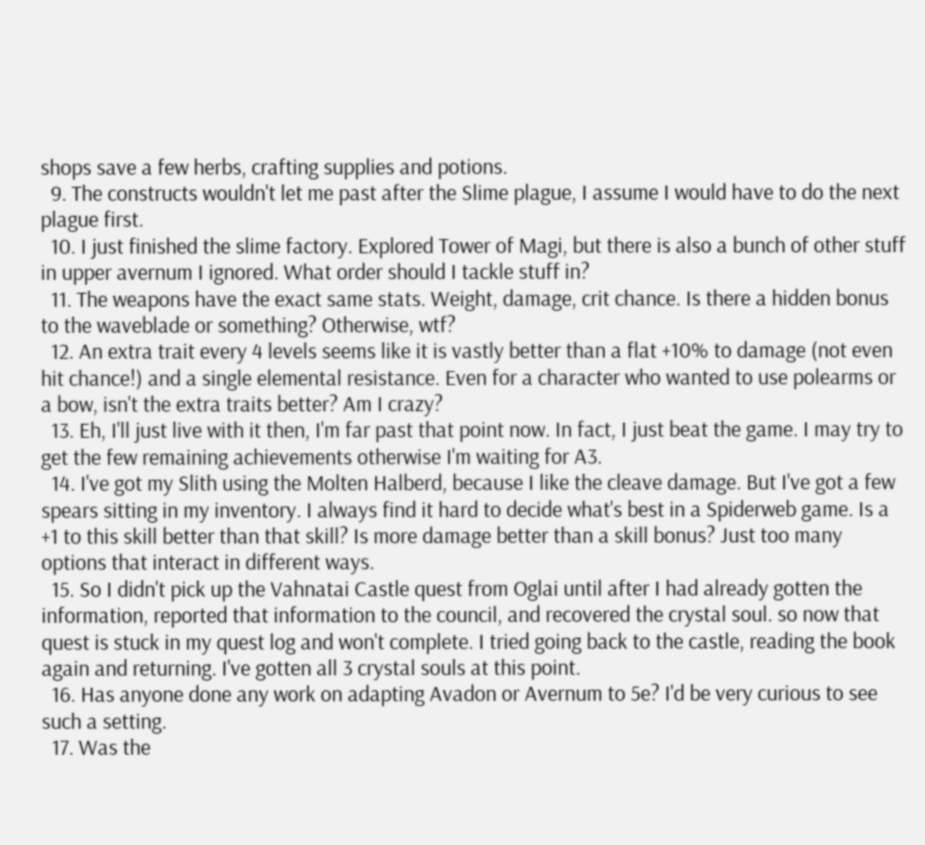shops save a few herbs, crafting supplies and potions.
  9. The constructs wouldn't let me past after the Slime plague, I assume I would have to do the next plague first.
  10. I just finished the slime factory. Explored Tower of Magi, but there is also a bunch of other stuff in upper avernum I ignored. What order should I tackle stuff in?
  11. The weapons have the exact same stats. Weight, damage, crit chance. Is there a hidden bonus to the waveblade or something? Otherwise, wtf?
  12. An extra trait every 4 levels seems like it is vastly better than a flat +10% to damage (not even hit chance!) and a single elemental resistance. Even for a character who wanted to use polearms or a bow, isn't the extra traits better? Am I crazy?
  13. Eh, I'll just live with it then, I'm far past that point now. In fact, I just beat the game. I may try to get the few remaining achievements otherwise I'm waiting for A3.
  14. I've got my Slith using the Molten Halberd, because I like the cleave damage. But I've got a few spears sitting in my inventory. I always find it hard to decide what's best in a Spiderweb game. Is a +1 to this skill better than that skill? Is more damage better than a skill bonus? Just too many options that interact in different ways.
  15. So I didn't pick up the Vahnatai Castle quest from Oglai until after I had already gotten the information, reported that information to the council, and recovered the crystal soul. so now that quest is stuck in my quest log and won't complete. I tried going back to the castle, reading the book again and returning. I've gotten all 3 crystal souls at this point.
  16. Has anyone done any work on adapting Avadon or Avernum to 5e? I'd be very curious to see such a setting.
  17. Was the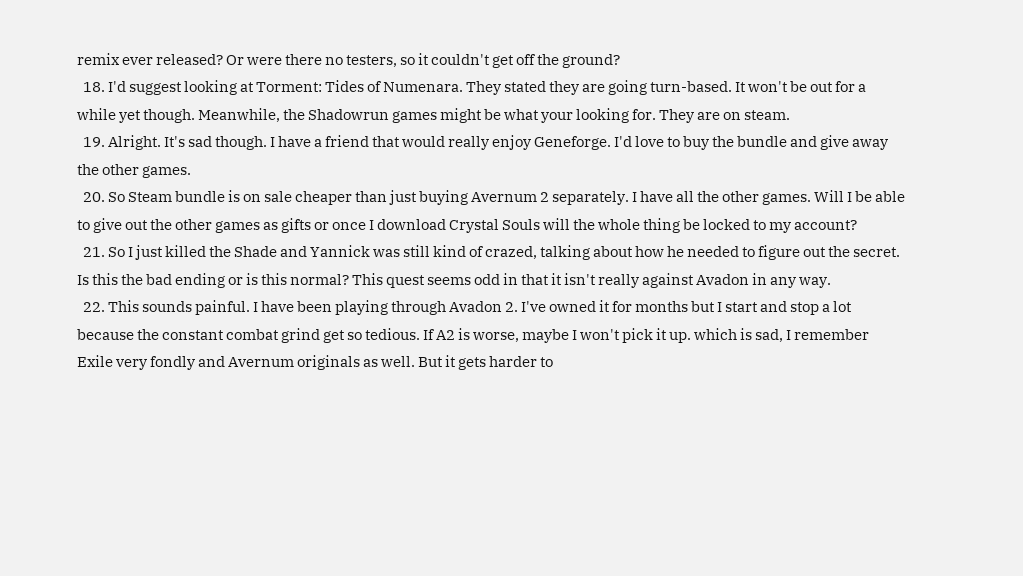remix ever released? Or were there no testers, so it couldn't get off the ground?
  18. I'd suggest looking at Torment: Tides of Numenara. They stated they are going turn-based. It won't be out for a while yet though. Meanwhile, the Shadowrun games might be what your looking for. They are on steam.
  19. Alright. It's sad though. I have a friend that would really enjoy Geneforge. I'd love to buy the bundle and give away the other games.
  20. So Steam bundle is on sale cheaper than just buying Avernum 2 separately. I have all the other games. Will I be able to give out the other games as gifts or once I download Crystal Souls will the whole thing be locked to my account?
  21. So I just killed the Shade and Yannick was still kind of crazed, talking about how he needed to figure out the secret. Is this the bad ending or is this normal? This quest seems odd in that it isn't really against Avadon in any way.
  22. This sounds painful. I have been playing through Avadon 2. I've owned it for months but I start and stop a lot because the constant combat grind get so tedious. If A2 is worse, maybe I won't pick it up. which is sad, I remember Exile very fondly and Avernum originals as well. But it gets harder to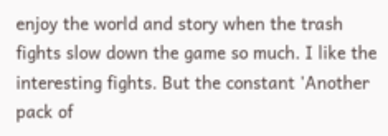enjoy the world and story when the trash fights slow down the game so much. I like the interesting fights. But the constant 'Another pack of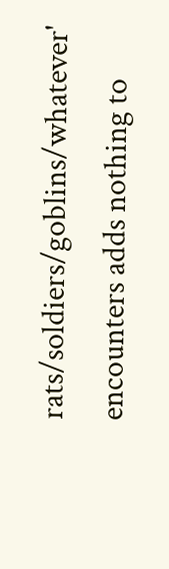rats/soldiers/goblins/whatever' encounters adds nothing to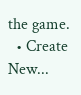the game.
  • Create New...